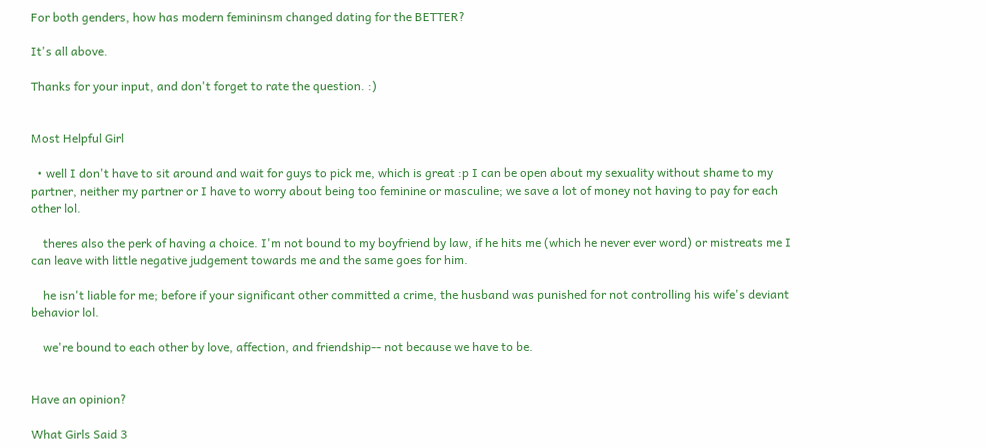For both genders, how has modern femininsm changed dating for the BETTER?

It's all above.

Thanks for your input, and don't forget to rate the question. :)


Most Helpful Girl

  • well I don't have to sit around and wait for guys to pick me, which is great :p I can be open about my sexuality without shame to my partner, neither my partner or I have to worry about being too feminine or masculine; we save a lot of money not having to pay for each other lol.

    theres also the perk of having a choice. I'm not bound to my boyfriend by law, if he hits me (which he never ever word) or mistreats me I can leave with little negative judgement towards me and the same goes for him.

    he isn't liable for me; before if your significant other committed a crime, the husband was punished for not controlling his wife's deviant behavior lol.

    we're bound to each other by love, affection, and friendship-- not because we have to be.


Have an opinion?

What Girls Said 3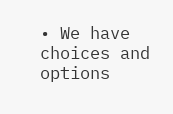• We have choices and options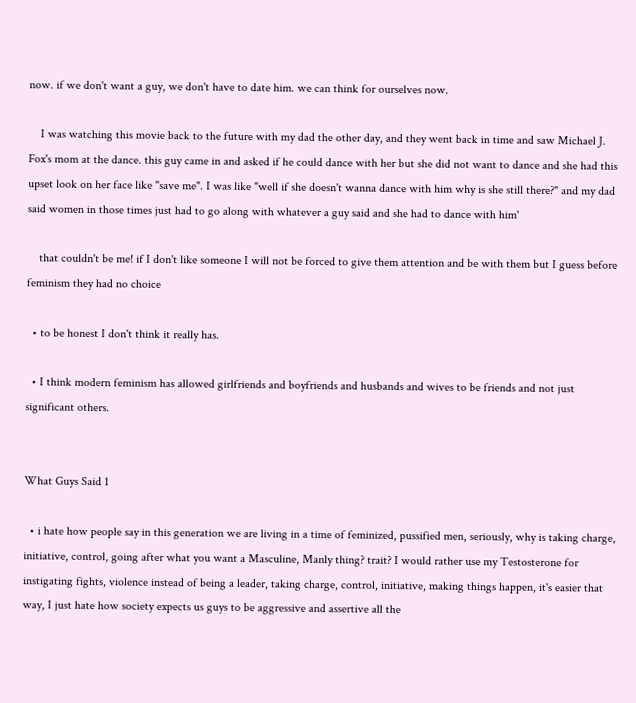now. if we don't want a guy, we don't have to date him. we can think for ourselves now.

    I was watching this movie back to the future with my dad the other day, and they went back in time and saw Michael J. Fox's mom at the dance. this guy came in and asked if he could dance with her but she did not want to dance and she had this upset look on her face like "save me". I was like "well if she doesn't wanna dance with him why is she still there?" and my dad said women in those times just had to go along with whatever a guy said and she had to dance with him'

    that couldn't be me! if I don't like someone I will not be forced to give them attention and be with them but I guess before feminism they had no choice

  • to be honest I don't think it really has.

  • I think modern feminism has allowed girlfriends and boyfriends and husbands and wives to be friends and not just significant others.


What Guys Said 1

  • i hate how people say in this generation we are living in a time of feminized, pussified men, seriously, why is taking charge, initiative, control, going after what you want a Masculine, Manly thing? trait? I would rather use my Testosterone for instigating fights, violence instead of being a leader, taking charge, control, initiative, making things happen, it's easier that way, I just hate how society expects us guys to be aggressive and assertive all the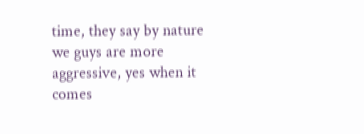time, they say by nature we guys are more aggressive, yes when it comes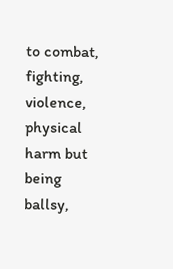to combat, fighting, violence, physical harm but being ballsy,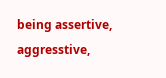being assertive, aggresstive,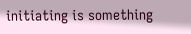initiating is something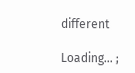different

Loading... ;